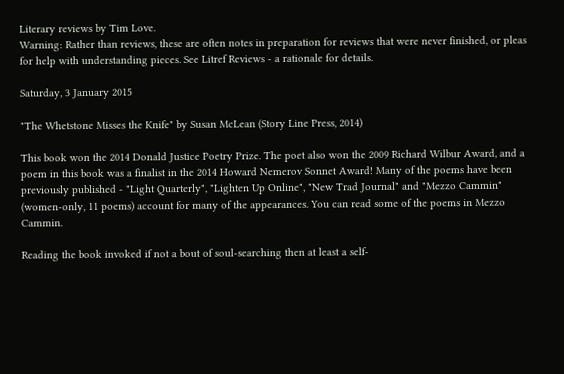Literary reviews by Tim Love.
Warning: Rather than reviews, these are often notes in preparation for reviews that were never finished, or pleas for help with understanding pieces. See Litref Reviews - a rationale for details.

Saturday, 3 January 2015

"The Whetstone Misses the Knife" by Susan McLean (Story Line Press, 2014)

This book won the 2014 Donald Justice Poetry Prize. The poet also won the 2009 Richard Wilbur Award, and a poem in this book was a finalist in the 2014 Howard Nemerov Sonnet Award! Many of the poems have been previously published - "Light Quarterly", "Lighten Up Online", "New Trad Journal" and "Mezzo Cammin" (women-only, 11 poems) account for many of the appearances. You can read some of the poems in Mezzo Cammin.

Reading the book invoked if not a bout of soul-searching then at least a self-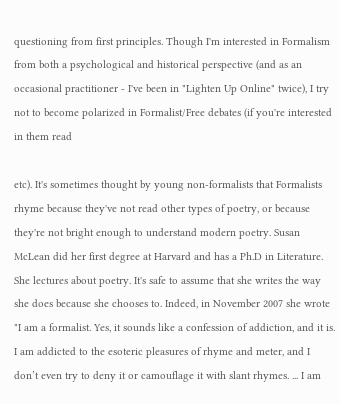questioning from first principles. Though I'm interested in Formalism from both a psychological and historical perspective (and as an occasional practitioner - I've been in "Lighten Up Online" twice), I try not to become polarized in Formalist/Free debates (if you're interested in them read

etc). It's sometimes thought by young non-formalists that Formalists rhyme because they've not read other types of poetry, or because they're not bright enough to understand modern poetry. Susan McLean did her first degree at Harvard and has a Ph.D in Literature. She lectures about poetry. It's safe to assume that she writes the way she does because she chooses to. Indeed, in November 2007 she wrote "I am a formalist. Yes, it sounds like a confession of addiction, and it is. I am addicted to the esoteric pleasures of rhyme and meter, and I don’t even try to deny it or camouflage it with slant rhymes. ... I am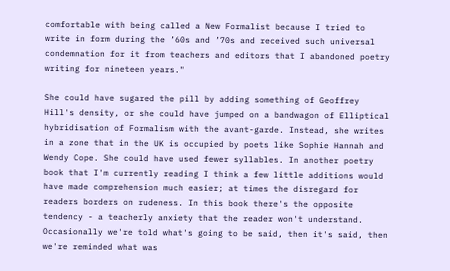comfortable with being called a New Formalist because I tried to write in form during the ’60s and ’70s and received such universal condemnation for it from teachers and editors that I abandoned poetry writing for nineteen years."

She could have sugared the pill by adding something of Geoffrey Hill's density, or she could have jumped on a bandwagon of Elliptical hybridisation of Formalism with the avant-garde. Instead, she writes in a zone that in the UK is occupied by poets like Sophie Hannah and Wendy Cope. She could have used fewer syllables. In another poetry book that I'm currently reading I think a few little additions would have made comprehension much easier; at times the disregard for readers borders on rudeness. In this book there's the opposite tendency - a teacherly anxiety that the reader won't understand. Occasionally we're told what's going to be said, then it's said, then we're reminded what was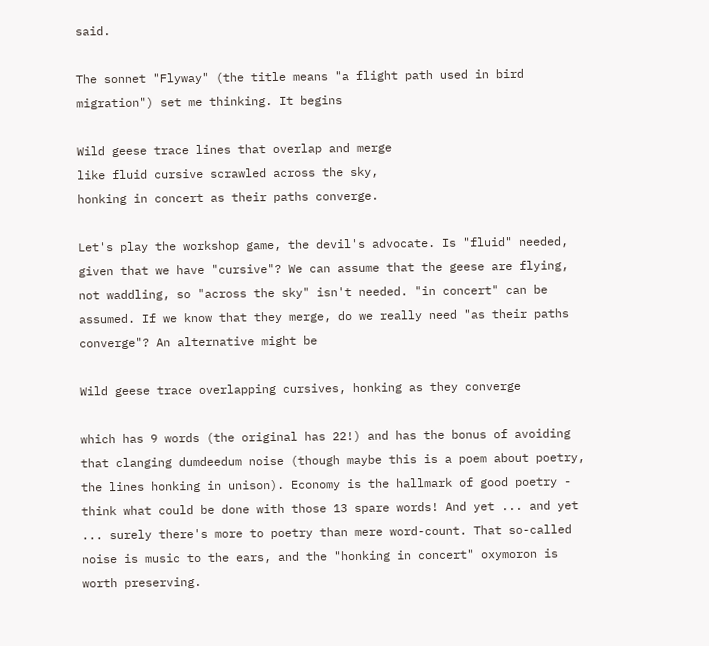said.

The sonnet "Flyway" (the title means "a flight path used in bird migration") set me thinking. It begins

Wild geese trace lines that overlap and merge
like fluid cursive scrawled across the sky,
honking in concert as their paths converge.

Let's play the workshop game, the devil's advocate. Is "fluid" needed, given that we have "cursive"? We can assume that the geese are flying, not waddling, so "across the sky" isn't needed. "in concert" can be assumed. If we know that they merge, do we really need "as their paths converge"? An alternative might be

Wild geese trace overlapping cursives, honking as they converge

which has 9 words (the original has 22!) and has the bonus of avoiding that clanging dumdeedum noise (though maybe this is a poem about poetry, the lines honking in unison). Economy is the hallmark of good poetry - think what could be done with those 13 spare words! And yet ... and yet ... surely there's more to poetry than mere word-count. That so-called noise is music to the ears, and the "honking in concert" oxymoron is worth preserving.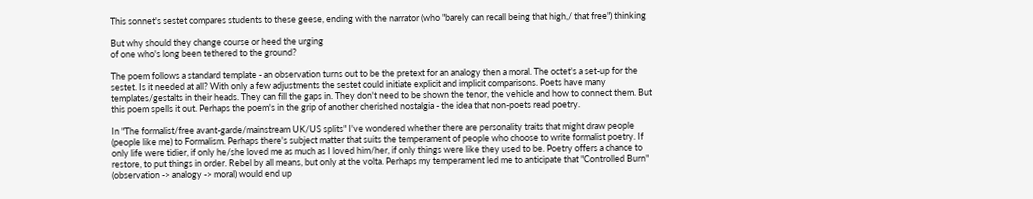This sonnet's sestet compares students to these geese, ending with the narrator (who "barely can recall being that high,/ that free") thinking

But why should they change course or heed the urging
of one who's long been tethered to the ground?

The poem follows a standard template - an observation turns out to be the pretext for an analogy then a moral. The octet's a set-up for the sestet. Is it needed at all? With only a few adjustments the sestet could initiate explicit and implicit comparisons. Poets have many templates/gestalts in their heads. They can fill the gaps in. They don't need to be shown the tenor, the vehicle and how to connect them. But this poem spells it out. Perhaps the poem's in the grip of another cherished nostalgia - the idea that non-poets read poetry.

In "The formalist/free avant-garde/mainstream UK/US splits" I've wondered whether there are personality traits that might draw people (people like me) to Formalism. Perhaps there's subject matter that suits the temperament of people who choose to write formalist poetry. If only life were tidier, if only he/she loved me as much as I loved him/her, if only things were like they used to be. Poetry offers a chance to restore, to put things in order. Rebel by all means, but only at the volta. Perhaps my temperament led me to anticipate that "Controlled Burn" (observation -> analogy -> moral) would end up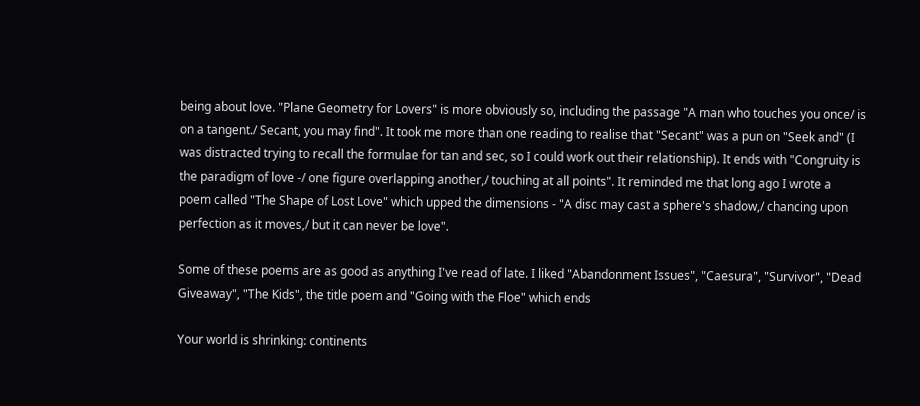being about love. "Plane Geometry for Lovers" is more obviously so, including the passage "A man who touches you once/ is on a tangent./ Secant, you may find". It took me more than one reading to realise that "Secant" was a pun on "Seek and" (I was distracted trying to recall the formulae for tan and sec, so I could work out their relationship). It ends with "Congruity is the paradigm of love -/ one figure overlapping another,/ touching at all points". It reminded me that long ago I wrote a poem called "The Shape of Lost Love" which upped the dimensions - "A disc may cast a sphere's shadow,/ chancing upon perfection as it moves,/ but it can never be love".

Some of these poems are as good as anything I've read of late. I liked "Abandonment Issues", "Caesura", "Survivor", "Dead Giveaway", "The Kids", the title poem and "Going with the Floe" which ends

Your world is shrinking: continents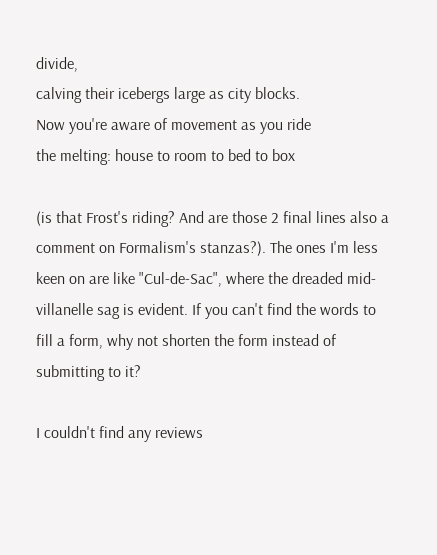divide,
calving their icebergs large as city blocks.
Now you're aware of movement as you ride
the melting: house to room to bed to box

(is that Frost's riding? And are those 2 final lines also a comment on Formalism's stanzas?). The ones I'm less keen on are like "Cul-de-Sac", where the dreaded mid-villanelle sag is evident. If you can't find the words to fill a form, why not shorten the form instead of submitting to it?

I couldn't find any reviews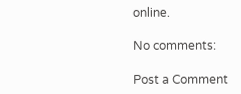online.

No comments:

Post a Comment